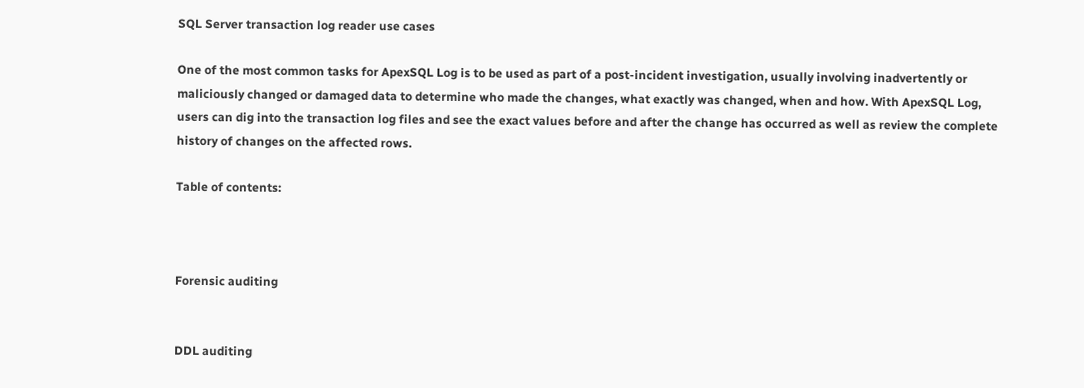SQL Server transaction log reader use cases

One of the most common tasks for ApexSQL Log is to be used as part of a post-incident investigation, usually involving inadvertently or maliciously changed or damaged data to determine who made the changes, what exactly was changed, when and how. With ApexSQL Log, users can dig into the transaction log files and see the exact values before and after the change has occurred as well as review the complete history of changes on the affected rows.

Table of contents:



Forensic auditing


DDL auditing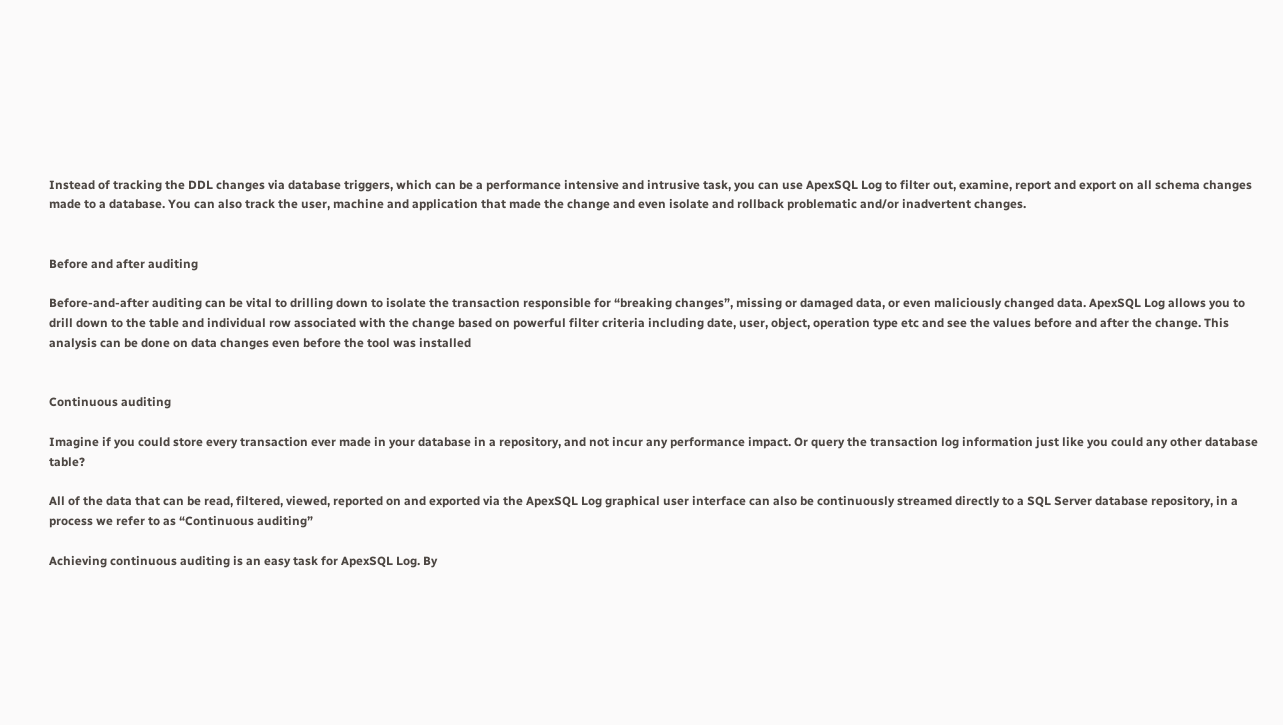Instead of tracking the DDL changes via database triggers, which can be a performance intensive and intrusive task, you can use ApexSQL Log to filter out, examine, report and export on all schema changes made to a database. You can also track the user, machine and application that made the change and even isolate and rollback problematic and/or inadvertent changes.


Before and after auditing

Before-and-after auditing can be vital to drilling down to isolate the transaction responsible for “breaking changes”, missing or damaged data, or even maliciously changed data. ApexSQL Log allows you to drill down to the table and individual row associated with the change based on powerful filter criteria including date, user, object, operation type etc and see the values before and after the change. This analysis can be done on data changes even before the tool was installed


Continuous auditing

Imagine if you could store every transaction ever made in your database in a repository, and not incur any performance impact. Or query the transaction log information just like you could any other database table?

All of the data that can be read, filtered, viewed, reported on and exported via the ApexSQL Log graphical user interface can also be continuously streamed directly to a SQL Server database repository, in a process we refer to as “Continuous auditing”

Achieving continuous auditing is an easy task for ApexSQL Log. By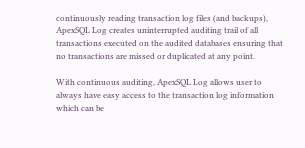continuously reading transaction log files (and backups), ApexSQL Log creates uninterrupted auditing trail of all transactions executed on the audited databases ensuring that no transactions are missed or duplicated at any point.

With continuous auditing, ApexSQL Log allows user to always have easy access to the transaction log information which can be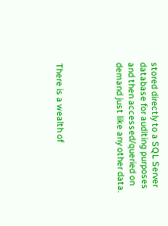stored directly to a SQL Server database for auditing purposes and then accessed/queried on demand just like any other data.




There is a wealth of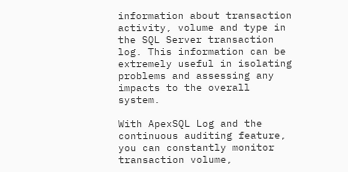information about transaction activity, volume and type in the SQL Server transaction log. This information can be extremely useful in isolating problems and assessing any impacts to the overall system.

With ApexSQL Log and the continuous auditing feature, you can constantly monitor transaction volume,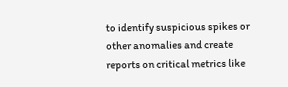to identify suspicious spikes or other anomalies and create reports on critical metrics like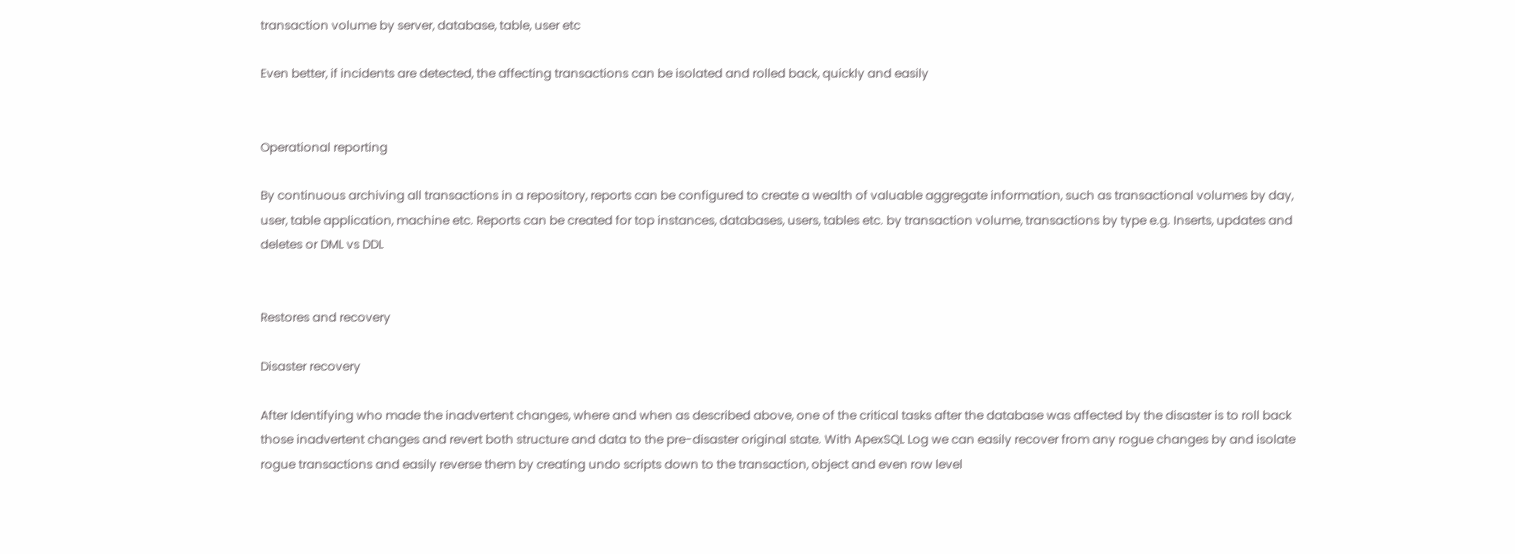transaction volume by server, database, table, user etc

Even better, if incidents are detected, the affecting transactions can be isolated and rolled back, quickly and easily


Operational reporting

By continuous archiving all transactions in a repository, reports can be configured to create a wealth of valuable aggregate information, such as transactional volumes by day, user, table application, machine etc. Reports can be created for top instances, databases, users, tables etc. by transaction volume, transactions by type e.g. Inserts, updates and deletes or DML vs DDL


Restores and recovery

Disaster recovery

After Identifying who made the inadvertent changes, where and when as described above, one of the critical tasks after the database was affected by the disaster is to roll back those inadvertent changes and revert both structure and data to the pre-disaster original state. With ApexSQL Log we can easily recover from any rogue changes by and isolate rogue transactions and easily reverse them by creating undo scripts down to the transaction, object and even row level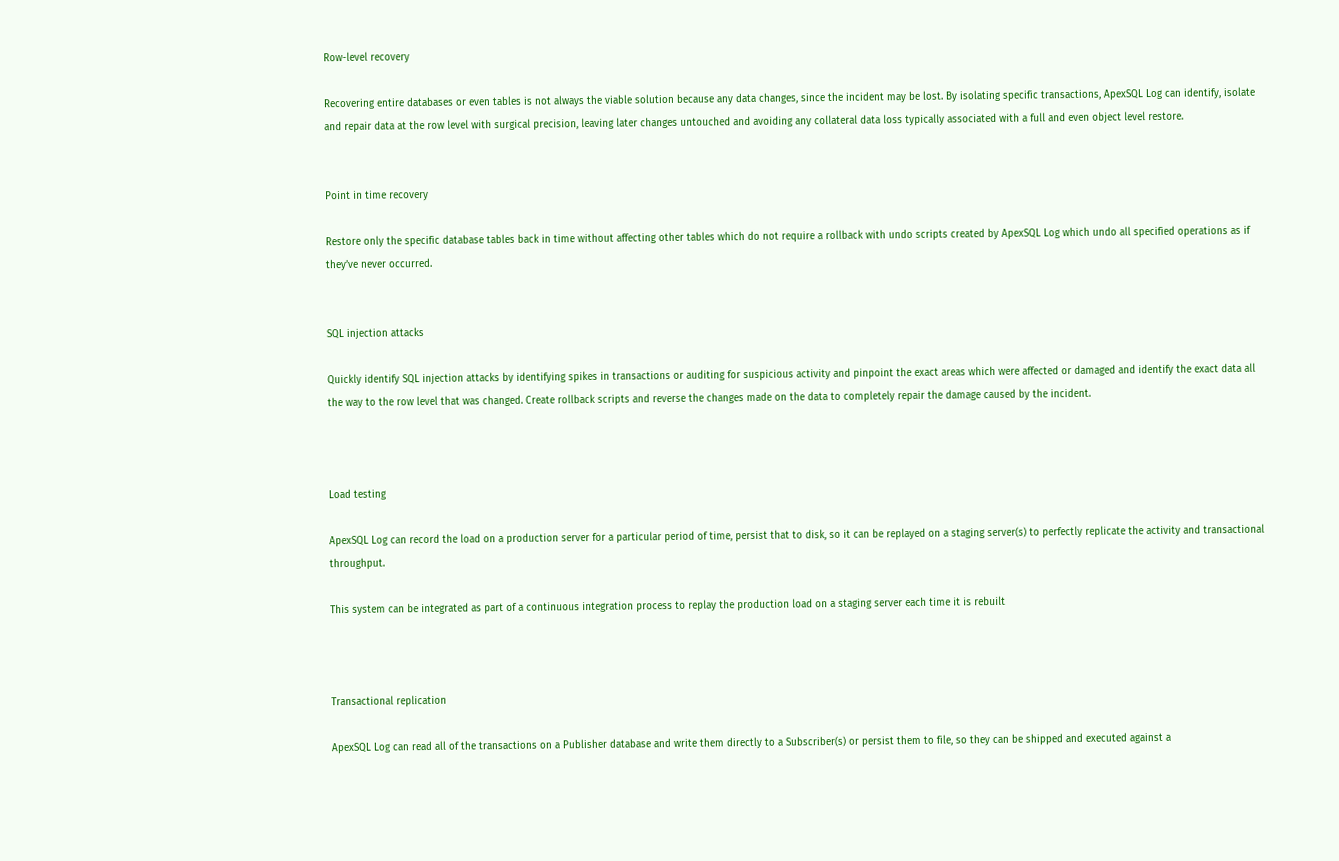Row-level recovery

Recovering entire databases or even tables is not always the viable solution because any data changes, since the incident may be lost. By isolating specific transactions, ApexSQL Log can identify, isolate and repair data at the row level with surgical precision, leaving later changes untouched and avoiding any collateral data loss typically associated with a full and even object level restore.


Point in time recovery

Restore only the specific database tables back in time without affecting other tables which do not require a rollback with undo scripts created by ApexSQL Log which undo all specified operations as if they’ve never occurred.


SQL injection attacks

Quickly identify SQL injection attacks by identifying spikes in transactions or auditing for suspicious activity and pinpoint the exact areas which were affected or damaged and identify the exact data all the way to the row level that was changed. Create rollback scripts and reverse the changes made on the data to completely repair the damage caused by the incident.



Load testing

ApexSQL Log can record the load on a production server for a particular period of time, persist that to disk, so it can be replayed on a staging server(s) to perfectly replicate the activity and transactional throughput.

This system can be integrated as part of a continuous integration process to replay the production load on a staging server each time it is rebuilt



Transactional replication

ApexSQL Log can read all of the transactions on a Publisher database and write them directly to a Subscriber(s) or persist them to file, so they can be shipped and executed against a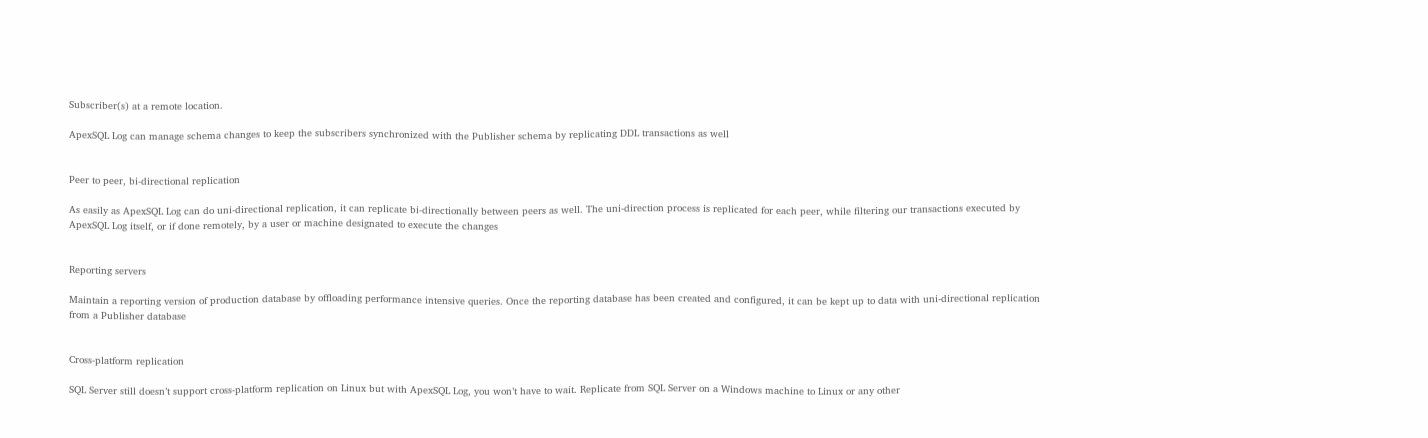Subscriber(s) at a remote location.

ApexSQL Log can manage schema changes to keep the subscribers synchronized with the Publisher schema by replicating DDL transactions as well


Peer to peer, bi-directional replication

As easily as ApexSQL Log can do uni-directional replication, it can replicate bi-directionally between peers as well. The uni-direction process is replicated for each peer, while filtering our transactions executed by ApexSQL Log itself, or if done remotely, by a user or machine designated to execute the changes


Reporting servers

Maintain a reporting version of production database by offloading performance intensive queries. Once the reporting database has been created and configured, it can be kept up to data with uni-directional replication from a Publisher database


Cross-platform replication

SQL Server still doesn’t support cross-platform replication on Linux but with ApexSQL Log, you won’t have to wait. Replicate from SQL Server on a Windows machine to Linux or any other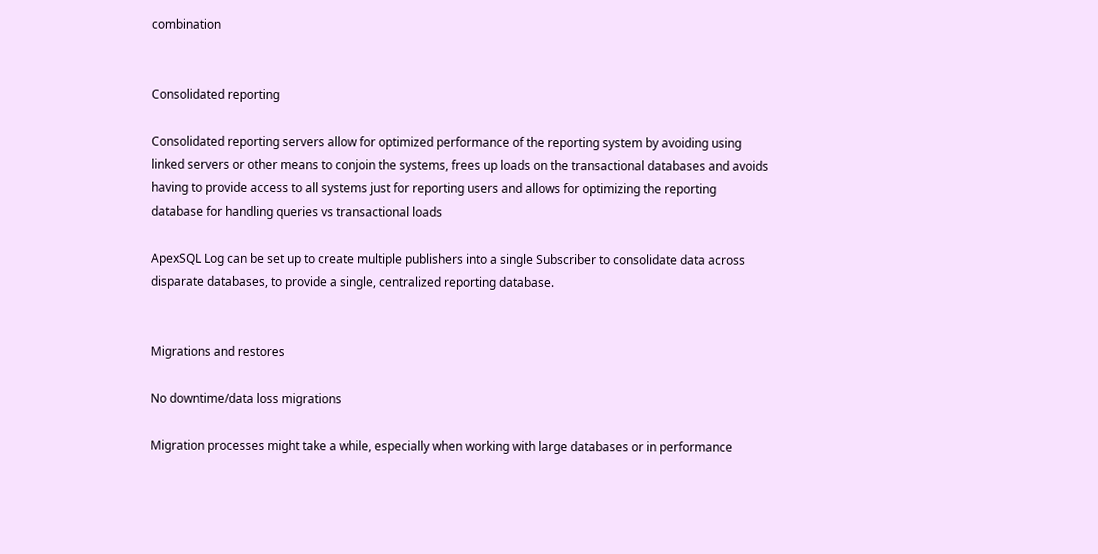combination


Consolidated reporting

Consolidated reporting servers allow for optimized performance of the reporting system by avoiding using linked servers or other means to conjoin the systems, frees up loads on the transactional databases and avoids having to provide access to all systems just for reporting users and allows for optimizing the reporting database for handling queries vs transactional loads

ApexSQL Log can be set up to create multiple publishers into a single Subscriber to consolidate data across disparate databases, to provide a single, centralized reporting database.


Migrations and restores

No downtime/data loss migrations

Migration processes might take a while, especially when working with large databases or in performance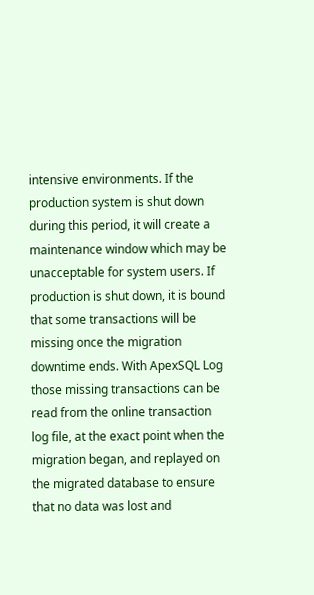intensive environments. If the production system is shut down during this period, it will create a maintenance window which may be unacceptable for system users. If production is shut down, it is bound that some transactions will be missing once the migration downtime ends. With ApexSQL Log those missing transactions can be read from the online transaction log file, at the exact point when the migration began, and replayed on the migrated database to ensure that no data was lost and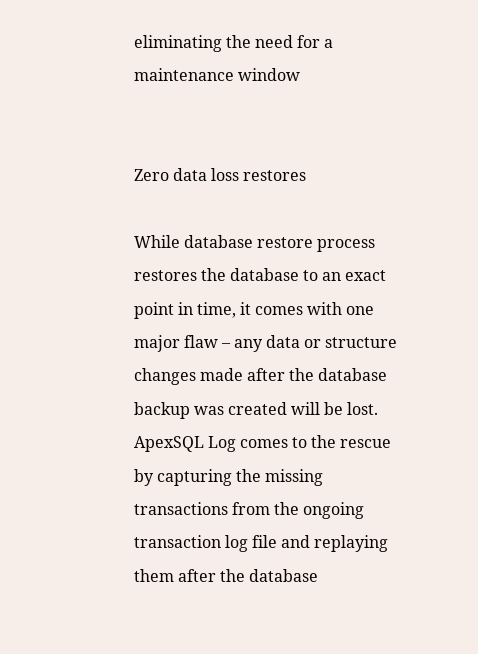eliminating the need for a maintenance window


Zero data loss restores

While database restore process restores the database to an exact point in time, it comes with one major flaw – any data or structure changes made after the database backup was created will be lost. ApexSQL Log comes to the rescue by capturing the missing transactions from the ongoing transaction log file and replaying them after the database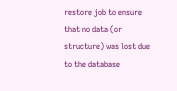restore job to ensure that no data (or structure) was lost due to the database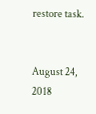restore task.


August 24, 2018